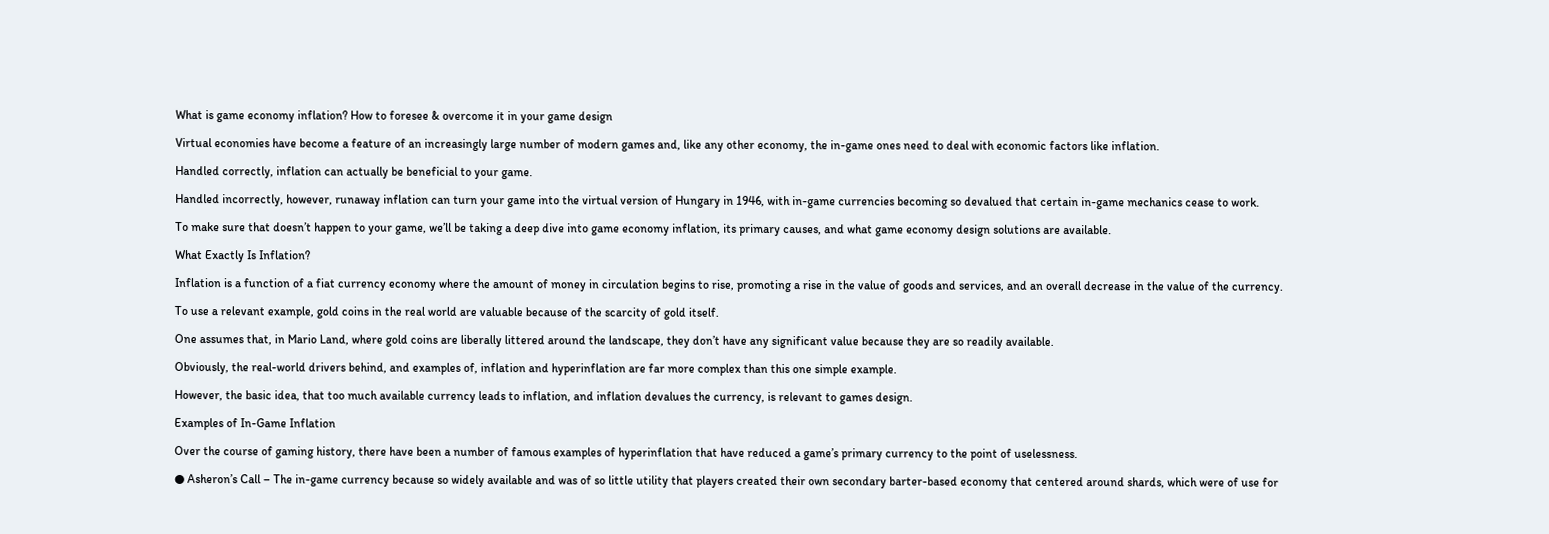What is game economy inflation? How to foresee & overcome it in your game design

Virtual economies have become a feature of an increasingly large number of modern games and, like any other economy, the in-game ones need to deal with economic factors like inflation.

Handled correctly, inflation can actually be beneficial to your game.

Handled incorrectly, however, runaway inflation can turn your game into the virtual version of Hungary in 1946, with in-game currencies becoming so devalued that certain in-game mechanics cease to work.

To make sure that doesn’t happen to your game, we’ll be taking a deep dive into game economy inflation, its primary causes, and what game economy design solutions are available.

What Exactly Is Inflation?

Inflation is a function of a fiat currency economy where the amount of money in circulation begins to rise, promoting a rise in the value of goods and services, and an overall decrease in the value of the currency.

To use a relevant example, gold coins in the real world are valuable because of the scarcity of gold itself.

One assumes that, in Mario Land, where gold coins are liberally littered around the landscape, they don’t have any significant value because they are so readily available.

Obviously, the real-world drivers behind, and examples of, inflation and hyperinflation are far more complex than this one simple example.

However, the basic idea, that too much available currency leads to inflation, and inflation devalues the currency, is relevant to games design.

Examples of In-Game Inflation

Over the course of gaming history, there have been a number of famous examples of hyperinflation that have reduced a game’s primary currency to the point of uselessness.

● Asheron’s Call – The in-game currency because so widely available and was of so little utility that players created their own secondary barter-based economy that centered around shards, which were of use for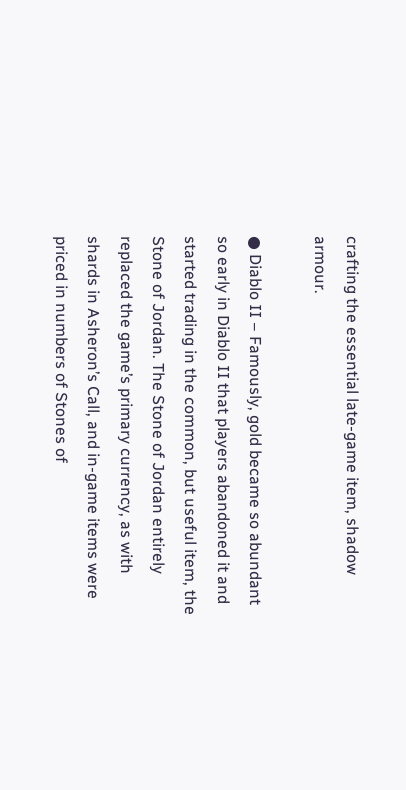crafting the essential late-game item, shadow armour.

● Diablo II – Famously, gold became so abundant so early in Diablo II that players abandoned it and started trading in the common, but useful item, the Stone of Jordan. The Stone of Jordan entirely replaced the game’s primary currency, as with shards in Asheron’s Call, and in-game items were priced in numbers of Stones of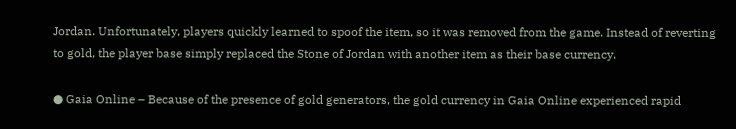Jordan. Unfortunately, players quickly learned to spoof the item, so it was removed from the game. Instead of reverting to gold, the player base simply replaced the Stone of Jordan with another item as their base currency.

● Gaia Online – Because of the presence of gold generators, the gold currency in Gaia Online experienced rapid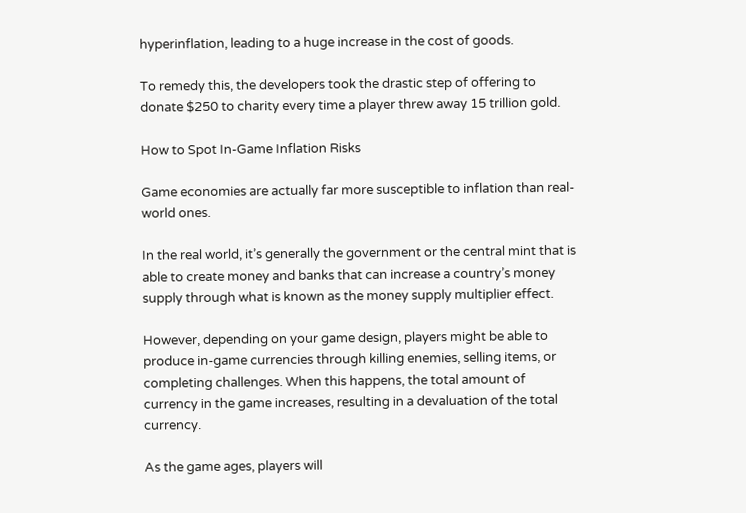hyperinflation, leading to a huge increase in the cost of goods.

To remedy this, the developers took the drastic step of offering to donate $250 to charity every time a player threw away 15 trillion gold.

How to Spot In-Game Inflation Risks

Game economies are actually far more susceptible to inflation than real-world ones.

In the real world, it’s generally the government or the central mint that is able to create money and banks that can increase a country’s money supply through what is known as the money supply multiplier effect.

However, depending on your game design, players might be able to produce in-game currencies through killing enemies, selling items, or completing challenges. When this happens, the total amount of currency in the game increases, resulting in a devaluation of the total currency.

As the game ages, players will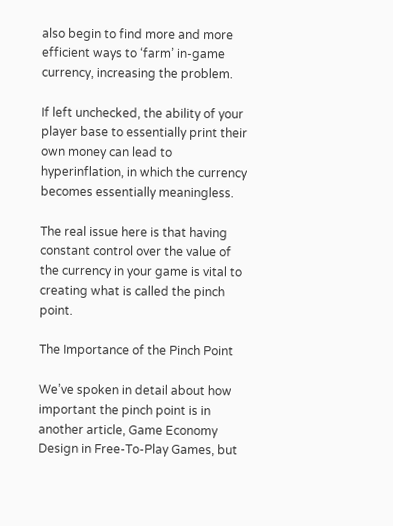also begin to find more and more efficient ways to ‘farm’ in-game currency, increasing the problem.

If left unchecked, the ability of your player base to essentially print their own money can lead to hyperinflation, in which the currency becomes essentially meaningless.

The real issue here is that having constant control over the value of the currency in your game is vital to creating what is called the pinch point.

The Importance of the Pinch Point

We’ve spoken in detail about how important the pinch point is in another article, Game Economy Design in Free-To-Play Games, but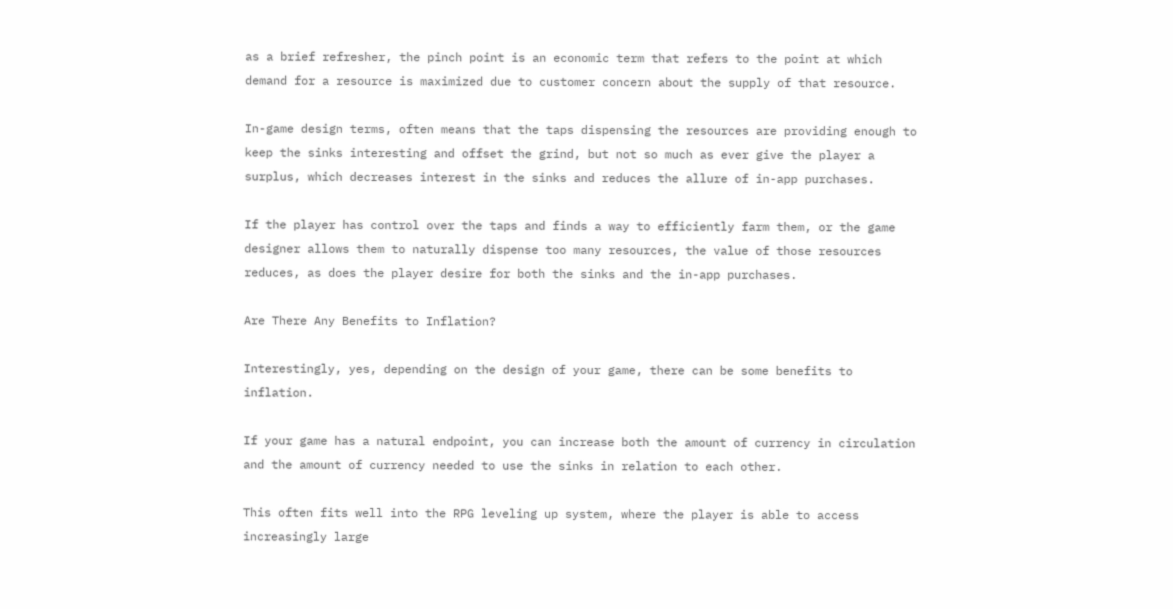as a brief refresher, the pinch point is an economic term that refers to the point at which demand for a resource is maximized due to customer concern about the supply of that resource.

In-game design terms, often means that the taps dispensing the resources are providing enough to keep the sinks interesting and offset the grind, but not so much as ever give the player a surplus, which decreases interest in the sinks and reduces the allure of in-app purchases.

If the player has control over the taps and finds a way to efficiently farm them, or the game designer allows them to naturally dispense too many resources, the value of those resources reduces, as does the player desire for both the sinks and the in-app purchases.

Are There Any Benefits to Inflation?

Interestingly, yes, depending on the design of your game, there can be some benefits to inflation.

If your game has a natural endpoint, you can increase both the amount of currency in circulation and the amount of currency needed to use the sinks in relation to each other.

This often fits well into the RPG leveling up system, where the player is able to access increasingly large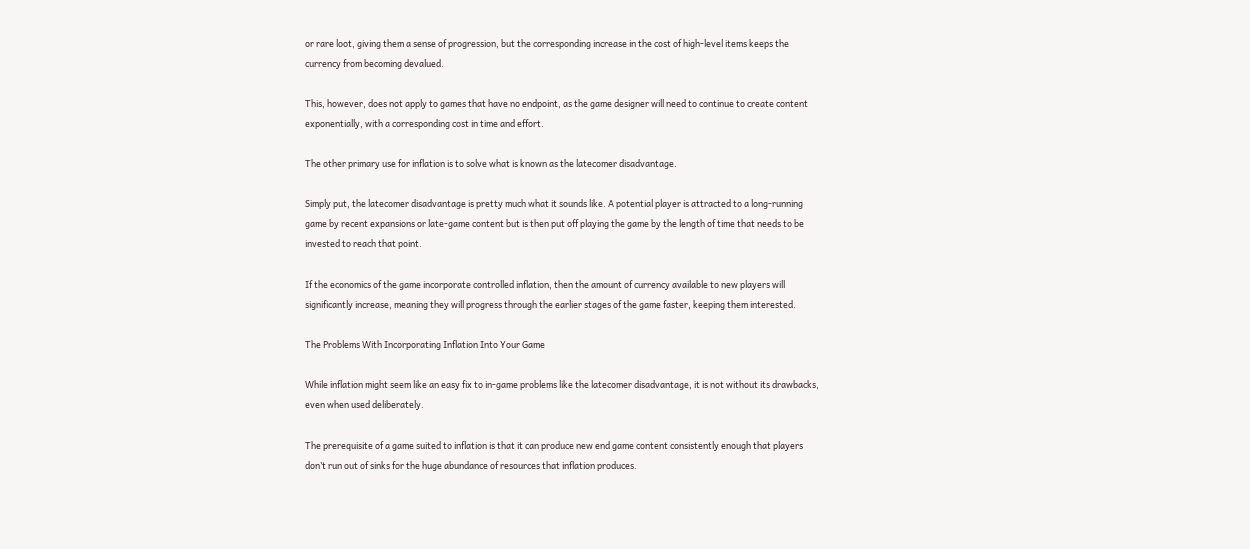or rare loot, giving them a sense of progression, but the corresponding increase in the cost of high-level items keeps the currency from becoming devalued.

This, however, does not apply to games that have no endpoint, as the game designer will need to continue to create content exponentially, with a corresponding cost in time and effort.

The other primary use for inflation is to solve what is known as the latecomer disadvantage.

Simply put, the latecomer disadvantage is pretty much what it sounds like. A potential player is attracted to a long-running game by recent expansions or late-game content but is then put off playing the game by the length of time that needs to be invested to reach that point.

If the economics of the game incorporate controlled inflation, then the amount of currency available to new players will significantly increase, meaning they will progress through the earlier stages of the game faster, keeping them interested.

The Problems With Incorporating Inflation Into Your Game

While inflation might seem like an easy fix to in-game problems like the latecomer disadvantage, it is not without its drawbacks, even when used deliberately.

The prerequisite of a game suited to inflation is that it can produce new end game content consistently enough that players don’t run out of sinks for the huge abundance of resources that inflation produces.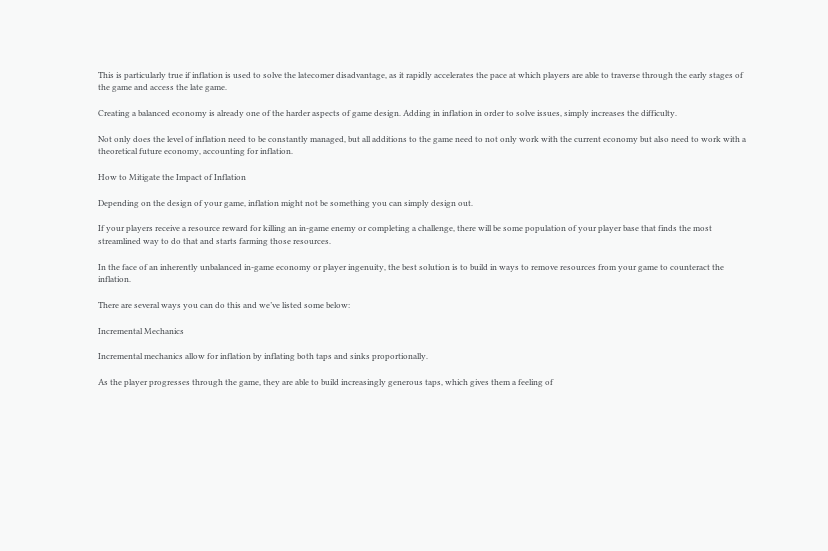This is particularly true if inflation is used to solve the latecomer disadvantage, as it rapidly accelerates the pace at which players are able to traverse through the early stages of the game and access the late game.

Creating a balanced economy is already one of the harder aspects of game design. Adding in inflation in order to solve issues, simply increases the difficulty.

Not only does the level of inflation need to be constantly managed, but all additions to the game need to not only work with the current economy but also need to work with a theoretical future economy, accounting for inflation.

How to Mitigate the Impact of Inflation

Depending on the design of your game, inflation might not be something you can simply design out.

If your players receive a resource reward for killing an in-game enemy or completing a challenge, there will be some population of your player base that finds the most streamlined way to do that and starts farming those resources.

In the face of an inherently unbalanced in-game economy or player ingenuity, the best solution is to build in ways to remove resources from your game to counteract the inflation.

There are several ways you can do this and we’ve listed some below:

Incremental Mechanics

Incremental mechanics allow for inflation by inflating both taps and sinks proportionally.

As the player progresses through the game, they are able to build increasingly generous taps, which gives them a feeling of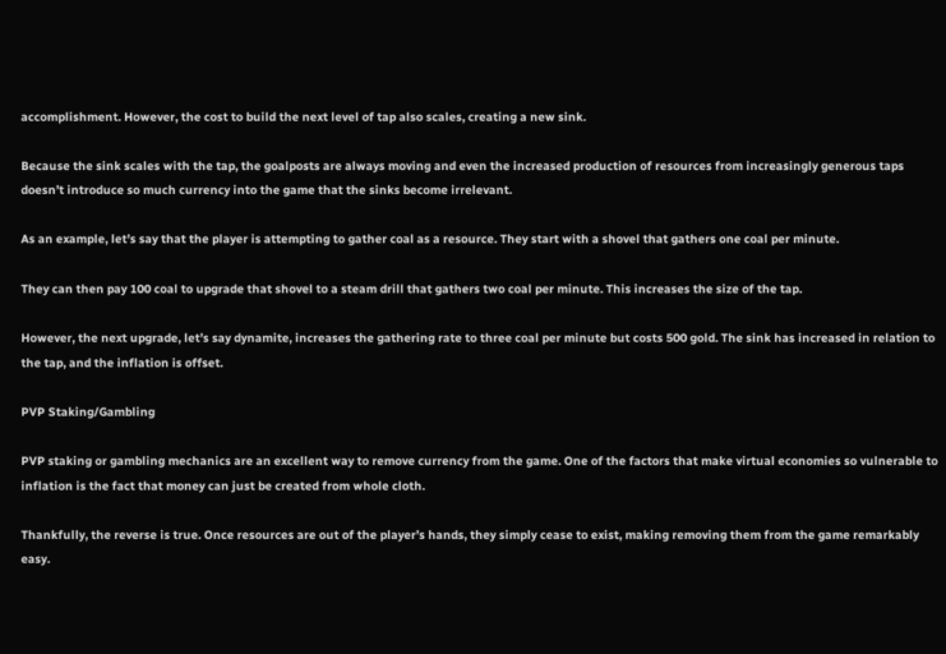accomplishment. However, the cost to build the next level of tap also scales, creating a new sink.

Because the sink scales with the tap, the goalposts are always moving and even the increased production of resources from increasingly generous taps doesn’t introduce so much currency into the game that the sinks become irrelevant.

As an example, let’s say that the player is attempting to gather coal as a resource. They start with a shovel that gathers one coal per minute.

They can then pay 100 coal to upgrade that shovel to a steam drill that gathers two coal per minute. This increases the size of the tap.

However, the next upgrade, let’s say dynamite, increases the gathering rate to three coal per minute but costs 500 gold. The sink has increased in relation to the tap, and the inflation is offset.

PVP Staking/Gambling

PVP staking or gambling mechanics are an excellent way to remove currency from the game. One of the factors that make virtual economies so vulnerable to inflation is the fact that money can just be created from whole cloth.

Thankfully, the reverse is true. Once resources are out of the player’s hands, they simply cease to exist, making removing them from the game remarkably easy.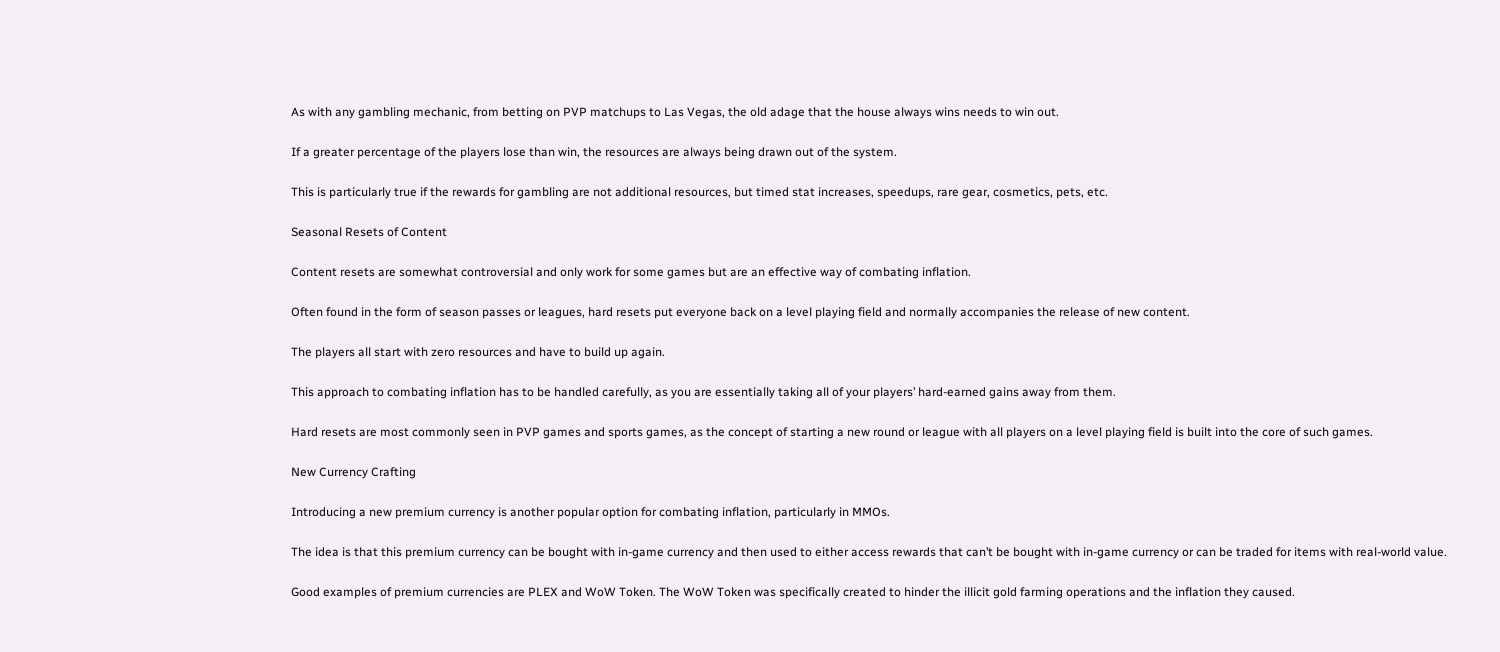As with any gambling mechanic, from betting on PVP matchups to Las Vegas, the old adage that the house always wins needs to win out.

If a greater percentage of the players lose than win, the resources are always being drawn out of the system.

This is particularly true if the rewards for gambling are not additional resources, but timed stat increases, speedups, rare gear, cosmetics, pets, etc.

Seasonal Resets of Content

Content resets are somewhat controversial and only work for some games but are an effective way of combating inflation.

Often found in the form of season passes or leagues, hard resets put everyone back on a level playing field and normally accompanies the release of new content.

The players all start with zero resources and have to build up again.

This approach to combating inflation has to be handled carefully, as you are essentially taking all of your players’ hard-earned gains away from them.

Hard resets are most commonly seen in PVP games and sports games, as the concept of starting a new round or league with all players on a level playing field is built into the core of such games.

New Currency Crafting

Introducing a new premium currency is another popular option for combating inflation, particularly in MMOs.

The idea is that this premium currency can be bought with in-game currency and then used to either access rewards that can’t be bought with in-game currency or can be traded for items with real-world value.

Good examples of premium currencies are PLEX and WoW Token. The WoW Token was specifically created to hinder the illicit gold farming operations and the inflation they caused.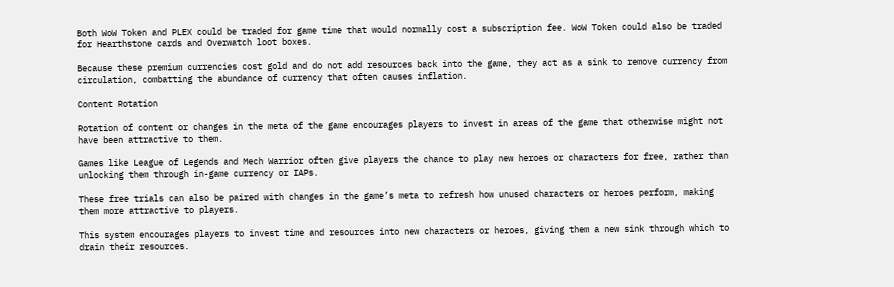Both WoW Token and PLEX could be traded for game time that would normally cost a subscription fee. WoW Token could also be traded for Hearthstone cards and Overwatch loot boxes.

Because these premium currencies cost gold and do not add resources back into the game, they act as a sink to remove currency from circulation, combatting the abundance of currency that often causes inflation.

Content Rotation

Rotation of content or changes in the meta of the game encourages players to invest in areas of the game that otherwise might not have been attractive to them.

Games like League of Legends and Mech Warrior often give players the chance to play new heroes or characters for free, rather than unlocking them through in-game currency or IAPs.

These free trials can also be paired with changes in the game’s meta to refresh how unused characters or heroes perform, making them more attractive to players.

This system encourages players to invest time and resources into new characters or heroes, giving them a new sink through which to drain their resources.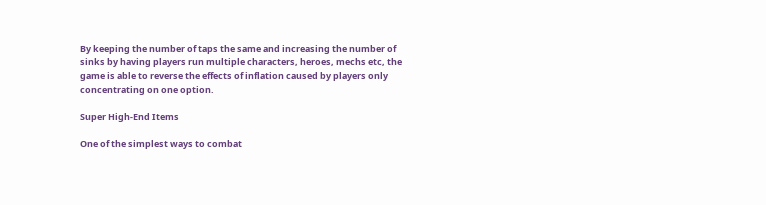By keeping the number of taps the same and increasing the number of sinks by having players run multiple characters, heroes, mechs etc, the game is able to reverse the effects of inflation caused by players only concentrating on one option.

Super High-End Items

One of the simplest ways to combat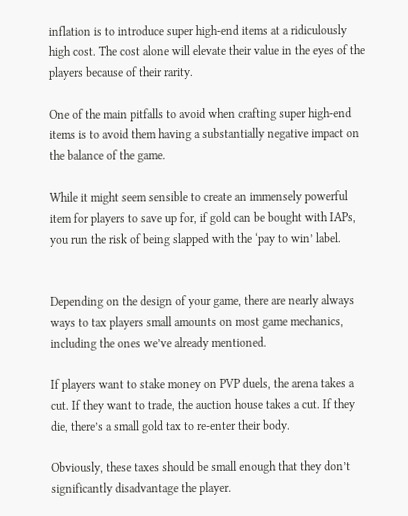inflation is to introduce super high-end items at a ridiculously high cost. The cost alone will elevate their value in the eyes of the players because of their rarity.

One of the main pitfalls to avoid when crafting super high-end items is to avoid them having a substantially negative impact on the balance of the game.

While it might seem sensible to create an immensely powerful item for players to save up for, if gold can be bought with IAPs, you run the risk of being slapped with the ‘pay to win’ label.


Depending on the design of your game, there are nearly always ways to tax players small amounts on most game mechanics, including the ones we’ve already mentioned.

If players want to stake money on PVP duels, the arena takes a cut. If they want to trade, the auction house takes a cut. If they die, there’s a small gold tax to re-enter their body.

Obviously, these taxes should be small enough that they don’t significantly disadvantage the player.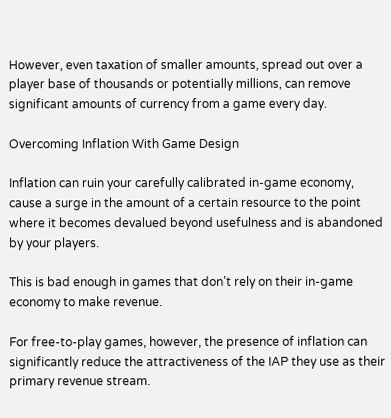However, even taxation of smaller amounts, spread out over a player base of thousands or potentially millions, can remove significant amounts of currency from a game every day.

Overcoming Inflation With Game Design

Inflation can ruin your carefully calibrated in-game economy, cause a surge in the amount of a certain resource to the point where it becomes devalued beyond usefulness and is abandoned by your players.

This is bad enough in games that don’t rely on their in-game economy to make revenue.

For free-to-play games, however, the presence of inflation can significantly reduce the attractiveness of the IAP they use as their primary revenue stream.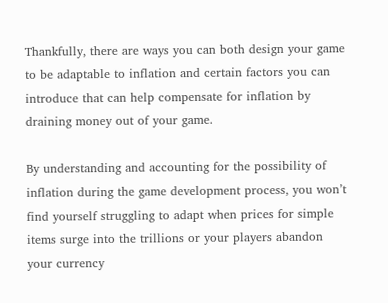Thankfully, there are ways you can both design your game to be adaptable to inflation and certain factors you can introduce that can help compensate for inflation by draining money out of your game.

By understanding and accounting for the possibility of inflation during the game development process, you won’t find yourself struggling to adapt when prices for simple items surge into the trillions or your players abandon your currency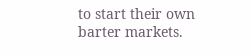to start their own barter markets.